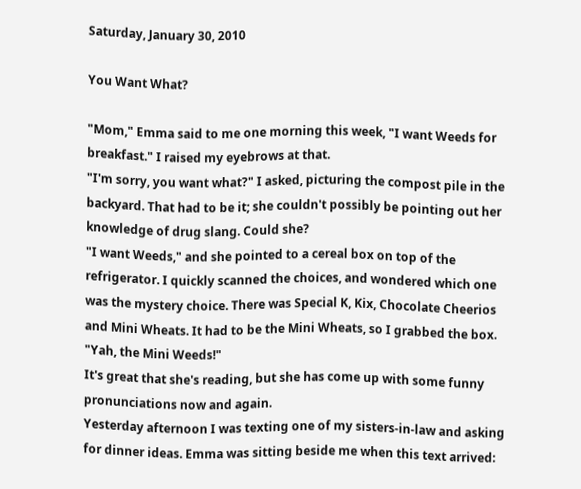Saturday, January 30, 2010

You Want What?

"Mom," Emma said to me one morning this week, "I want Weeds for breakfast." I raised my eyebrows at that.
"I'm sorry, you want what?" I asked, picturing the compost pile in the backyard. That had to be it; she couldn't possibly be pointing out her knowledge of drug slang. Could she?
"I want Weeds," and she pointed to a cereal box on top of the refrigerator. I quickly scanned the choices, and wondered which one was the mystery choice. There was Special K, Kix, Chocolate Cheerios and Mini Wheats. It had to be the Mini Wheats, so I grabbed the box. "Yah, the Mini Weeds!"
It's great that she's reading, but she has come up with some funny pronunciations now and again.
Yesterday afternoon I was texting one of my sisters-in-law and asking for dinner ideas. Emma was sitting beside me when this text arrived: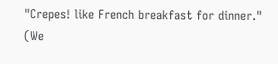"Crepes! like French breakfast for dinner."
(We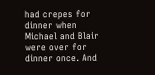had crepes for dinner when Michael and Blair were over for dinner once. And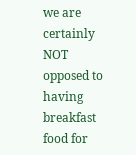we are certainly NOT opposed to having breakfast food for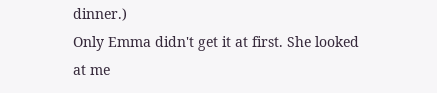dinner.)
Only Emma didn't get it at first. She looked at me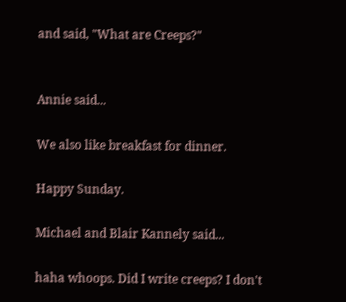and said, "What are Creeps?"


Annie said...

We also like breakfast for dinner.

Happy Sunday.

Michael and Blair Kannely said...

haha whoops. Did I write creeps? I don't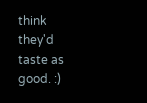think they'd taste as good. :)